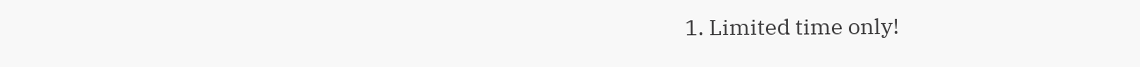1. Limited time only!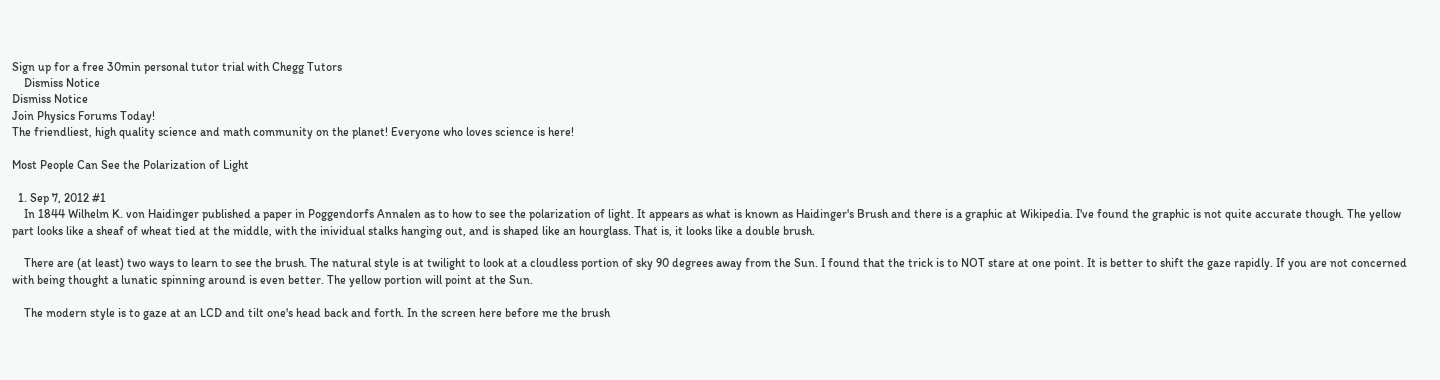Sign up for a free 30min personal tutor trial with Chegg Tutors
    Dismiss Notice
Dismiss Notice
Join Physics Forums Today!
The friendliest, high quality science and math community on the planet! Everyone who loves science is here!

Most People Can See the Polarization of Light

  1. Sep 7, 2012 #1
    In 1844 Wilhelm K. von Haidinger published a paper in Poggendorfs Annalen as to how to see the polarization of light. It appears as what is known as Haidinger's Brush and there is a graphic at Wikipedia. I've found the graphic is not quite accurate though. The yellow part looks like a sheaf of wheat tied at the middle, with the inividual stalks hanging out, and is shaped like an hourglass. That is, it looks like a double brush.

    There are (at least) two ways to learn to see the brush. The natural style is at twilight to look at a cloudless portion of sky 90 degrees away from the Sun. I found that the trick is to NOT stare at one point. It is better to shift the gaze rapidly. If you are not concerned with being thought a lunatic spinning around is even better. The yellow portion will point at the Sun.

    The modern style is to gaze at an LCD and tilt one's head back and forth. In the screen here before me the brush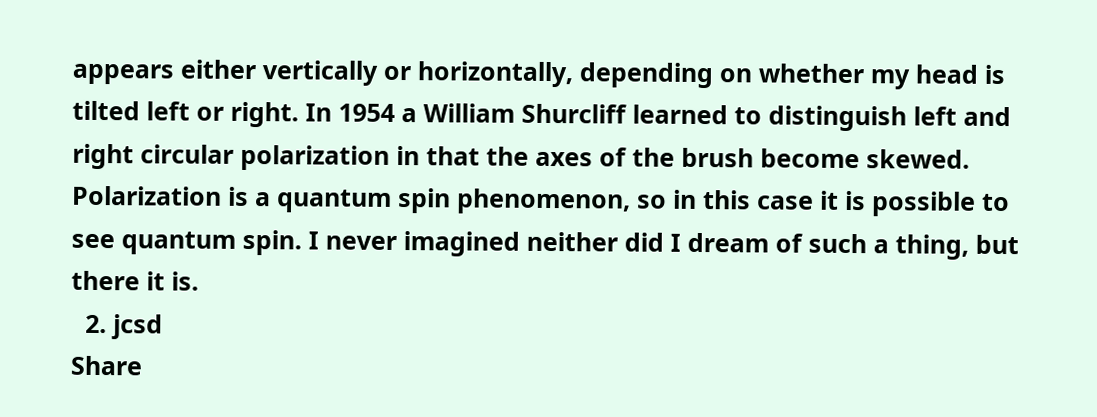appears either vertically or horizontally, depending on whether my head is tilted left or right. In 1954 a William Shurcliff learned to distinguish left and right circular polarization in that the axes of the brush become skewed. Polarization is a quantum spin phenomenon, so in this case it is possible to see quantum spin. I never imagined neither did I dream of such a thing, but there it is.
  2. jcsd
Share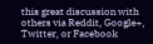this great discussion with others via Reddit, Google+, Twitter, or Facebook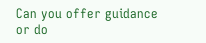Can you offer guidance or do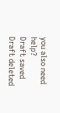you also need help?
Draft saved Draft deleted